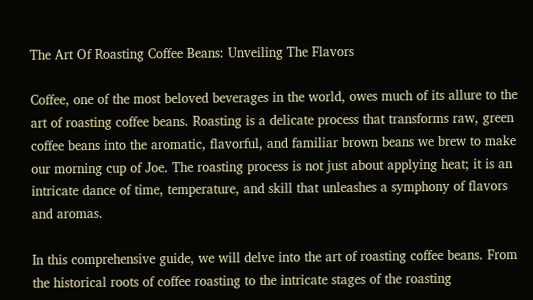The Art Of Roasting Coffee Beans: Unveiling The Flavors

Coffee, one of the most beloved beverages in the world, owes much of its allure to the art of roasting coffee beans. Roasting is a delicate process that transforms raw, green coffee beans into the aromatic, flavorful, and familiar brown beans we brew to make our morning cup of Joe. The roasting process is not just about applying heat; it is an intricate dance of time, temperature, and skill that unleashes a symphony of flavors and aromas.

In this comprehensive guide, we will delve into the art of roasting coffee beans. From the historical roots of coffee roasting to the intricate stages of the roasting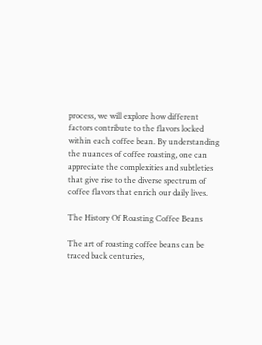process, we will explore how different factors contribute to the flavors locked within each coffee bean. By understanding the nuances of coffee roasting, one can appreciate the complexities and subtleties that give rise to the diverse spectrum of coffee flavors that enrich our daily lives.

The History Of Roasting Coffee Beans

The art of roasting coffee beans can be traced back centuries,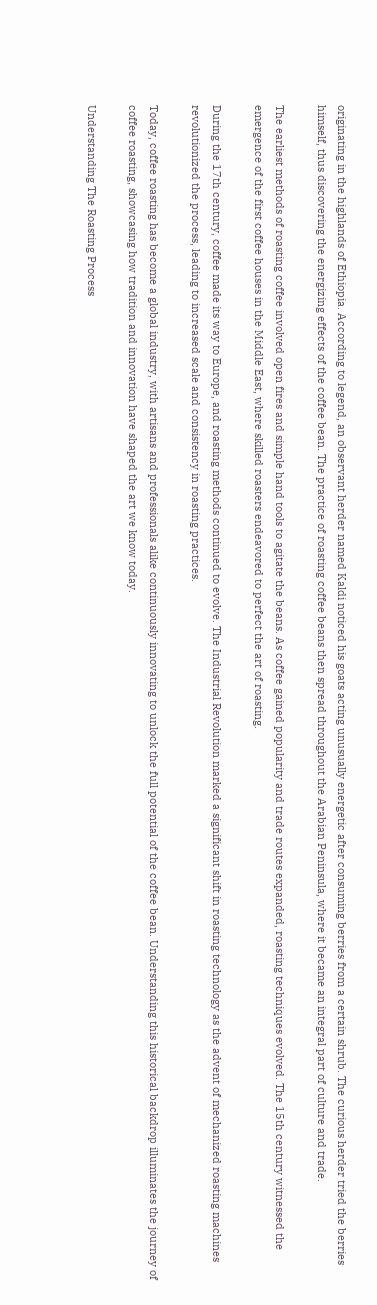originating in the highlands of Ethiopia. According to legend, an observant herder named Kaldi noticed his goats acting unusually energetic after consuming berries from a certain shrub. The curious herder tried the berries himself, thus discovering the energizing effects of the coffee bean. The practice of roasting coffee beans then spread throughout the Arabian Peninsula, where it became an integral part of culture and trade.

The earliest methods of roasting coffee involved open fires and simple hand tools to agitate the beans. As coffee gained popularity and trade routes expanded, roasting techniques evolved. The 15th century witnessed the emergence of the first coffee houses in the Middle East, where skilled roasters endeavored to perfect the art of roasting.

During the 17th century, coffee made its way to Europe, and roasting methods continued to evolve. The Industrial Revolution marked a significant shift in roasting technology as the advent of mechanized roasting machines revolutionized the process, leading to increased scale and consistency in roasting practices.

Today, coffee roasting has become a global industry, with artisans and professionals alike continuously innovating to unlock the full potential of the coffee bean. Understanding this historical backdrop illuminates the journey of coffee roasting, showcasing how tradition and innovation have shaped the art we know today.

Understanding The Roasting Process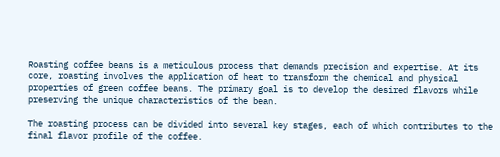Roasting coffee beans is a meticulous process that demands precision and expertise. At its core, roasting involves the application of heat to transform the chemical and physical properties of green coffee beans. The primary goal is to develop the desired flavors while preserving the unique characteristics of the bean.

The roasting process can be divided into several key stages, each of which contributes to the final flavor profile of the coffee.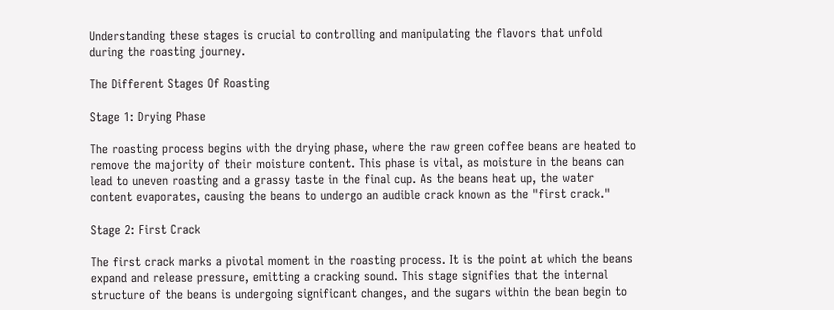Understanding these stages is crucial to controlling and manipulating the flavors that unfold during the roasting journey.

The Different Stages Of Roasting

Stage 1: Drying Phase

The roasting process begins with the drying phase, where the raw green coffee beans are heated to remove the majority of their moisture content. This phase is vital, as moisture in the beans can lead to uneven roasting and a grassy taste in the final cup. As the beans heat up, the water content evaporates, causing the beans to undergo an audible crack known as the "first crack."

Stage 2: First Crack

The first crack marks a pivotal moment in the roasting process. It is the point at which the beans expand and release pressure, emitting a cracking sound. This stage signifies that the internal structure of the beans is undergoing significant changes, and the sugars within the bean begin to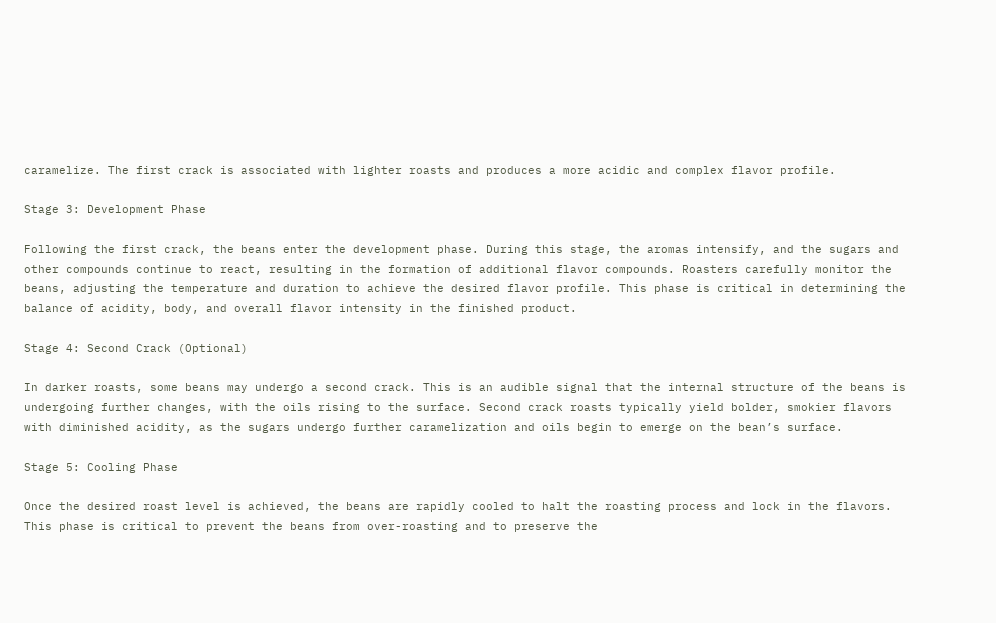caramelize. The first crack is associated with lighter roasts and produces a more acidic and complex flavor profile.

Stage 3: Development Phase

Following the first crack, the beans enter the development phase. During this stage, the aromas intensify, and the sugars and other compounds continue to react, resulting in the formation of additional flavor compounds. Roasters carefully monitor the beans, adjusting the temperature and duration to achieve the desired flavor profile. This phase is critical in determining the balance of acidity, body, and overall flavor intensity in the finished product.

Stage 4: Second Crack (Optional)

In darker roasts, some beans may undergo a second crack. This is an audible signal that the internal structure of the beans is undergoing further changes, with the oils rising to the surface. Second crack roasts typically yield bolder, smokier flavors with diminished acidity, as the sugars undergo further caramelization and oils begin to emerge on the bean’s surface.

Stage 5: Cooling Phase

Once the desired roast level is achieved, the beans are rapidly cooled to halt the roasting process and lock in the flavors. This phase is critical to prevent the beans from over-roasting and to preserve the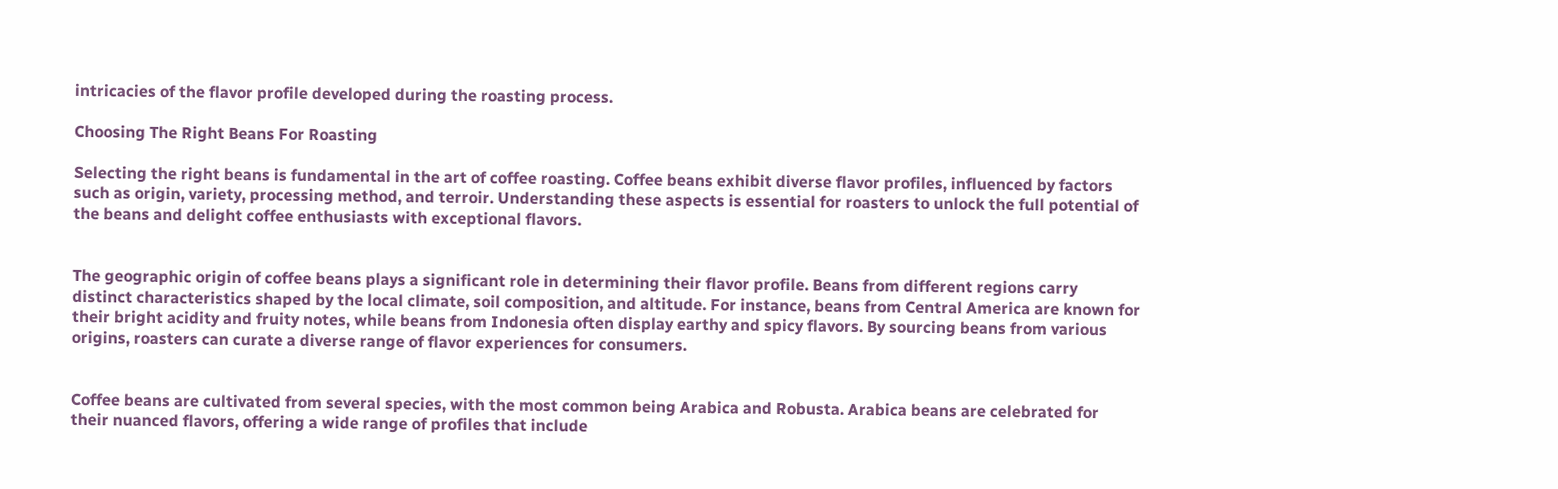intricacies of the flavor profile developed during the roasting process.

Choosing The Right Beans For Roasting

Selecting the right beans is fundamental in the art of coffee roasting. Coffee beans exhibit diverse flavor profiles, influenced by factors such as origin, variety, processing method, and terroir. Understanding these aspects is essential for roasters to unlock the full potential of the beans and delight coffee enthusiasts with exceptional flavors.


The geographic origin of coffee beans plays a significant role in determining their flavor profile. Beans from different regions carry distinct characteristics shaped by the local climate, soil composition, and altitude. For instance, beans from Central America are known for their bright acidity and fruity notes, while beans from Indonesia often display earthy and spicy flavors. By sourcing beans from various origins, roasters can curate a diverse range of flavor experiences for consumers.


Coffee beans are cultivated from several species, with the most common being Arabica and Robusta. Arabica beans are celebrated for their nuanced flavors, offering a wide range of profiles that include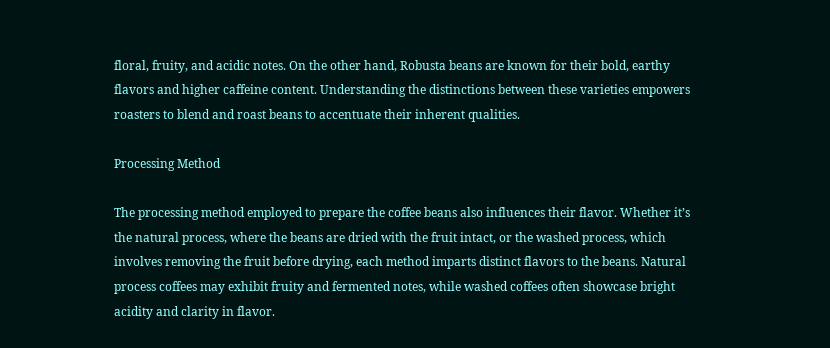floral, fruity, and acidic notes. On the other hand, Robusta beans are known for their bold, earthy flavors and higher caffeine content. Understanding the distinctions between these varieties empowers roasters to blend and roast beans to accentuate their inherent qualities.

Processing Method

The processing method employed to prepare the coffee beans also influences their flavor. Whether it’s the natural process, where the beans are dried with the fruit intact, or the washed process, which involves removing the fruit before drying, each method imparts distinct flavors to the beans. Natural process coffees may exhibit fruity and fermented notes, while washed coffees often showcase bright acidity and clarity in flavor.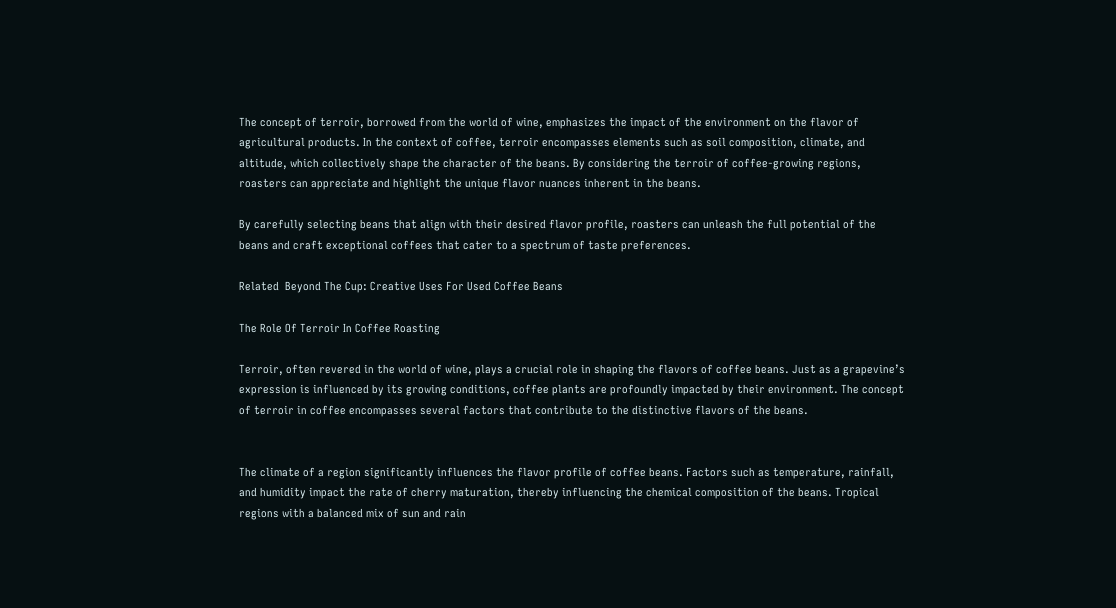The concept of terroir, borrowed from the world of wine, emphasizes the impact of the environment on the flavor of agricultural products. In the context of coffee, terroir encompasses elements such as soil composition, climate, and altitude, which collectively shape the character of the beans. By considering the terroir of coffee-growing regions, roasters can appreciate and highlight the unique flavor nuances inherent in the beans.

By carefully selecting beans that align with their desired flavor profile, roasters can unleash the full potential of the beans and craft exceptional coffees that cater to a spectrum of taste preferences.

Related  Beyond The Cup: Creative Uses For Used Coffee Beans

The Role Of Terroir In Coffee Roasting

Terroir, often revered in the world of wine, plays a crucial role in shaping the flavors of coffee beans. Just as a grapevine’s expression is influenced by its growing conditions, coffee plants are profoundly impacted by their environment. The concept of terroir in coffee encompasses several factors that contribute to the distinctive flavors of the beans.


The climate of a region significantly influences the flavor profile of coffee beans. Factors such as temperature, rainfall, and humidity impact the rate of cherry maturation, thereby influencing the chemical composition of the beans. Tropical regions with a balanced mix of sun and rain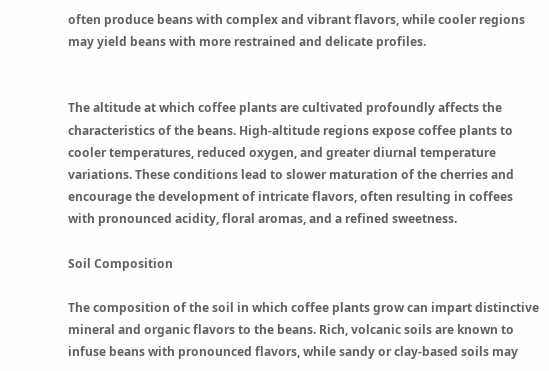often produce beans with complex and vibrant flavors, while cooler regions may yield beans with more restrained and delicate profiles.


The altitude at which coffee plants are cultivated profoundly affects the characteristics of the beans. High-altitude regions expose coffee plants to cooler temperatures, reduced oxygen, and greater diurnal temperature variations. These conditions lead to slower maturation of the cherries and encourage the development of intricate flavors, often resulting in coffees with pronounced acidity, floral aromas, and a refined sweetness.

Soil Composition

The composition of the soil in which coffee plants grow can impart distinctive mineral and organic flavors to the beans. Rich, volcanic soils are known to infuse beans with pronounced flavors, while sandy or clay-based soils may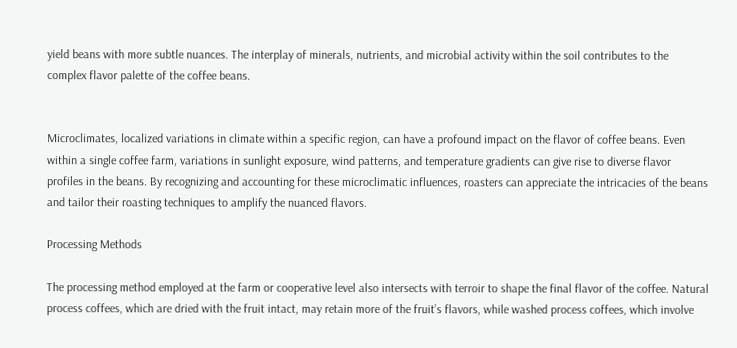yield beans with more subtle nuances. The interplay of minerals, nutrients, and microbial activity within the soil contributes to the complex flavor palette of the coffee beans.


Microclimates, localized variations in climate within a specific region, can have a profound impact on the flavor of coffee beans. Even within a single coffee farm, variations in sunlight exposure, wind patterns, and temperature gradients can give rise to diverse flavor profiles in the beans. By recognizing and accounting for these microclimatic influences, roasters can appreciate the intricacies of the beans and tailor their roasting techniques to amplify the nuanced flavors.

Processing Methods

The processing method employed at the farm or cooperative level also intersects with terroir to shape the final flavor of the coffee. Natural process coffees, which are dried with the fruit intact, may retain more of the fruit’s flavors, while washed process coffees, which involve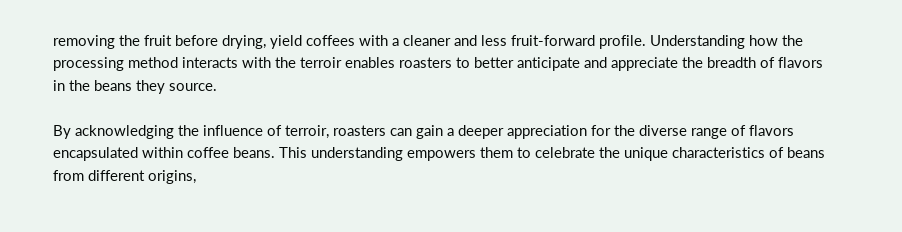removing the fruit before drying, yield coffees with a cleaner and less fruit-forward profile. Understanding how the processing method interacts with the terroir enables roasters to better anticipate and appreciate the breadth of flavors in the beans they source.

By acknowledging the influence of terroir, roasters can gain a deeper appreciation for the diverse range of flavors encapsulated within coffee beans. This understanding empowers them to celebrate the unique characteristics of beans from different origins,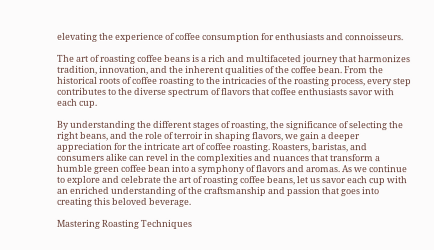elevating the experience of coffee consumption for enthusiasts and connoisseurs.

The art of roasting coffee beans is a rich and multifaceted journey that harmonizes tradition, innovation, and the inherent qualities of the coffee bean. From the historical roots of coffee roasting to the intricacies of the roasting process, every step contributes to the diverse spectrum of flavors that coffee enthusiasts savor with each cup.

By understanding the different stages of roasting, the significance of selecting the right beans, and the role of terroir in shaping flavors, we gain a deeper appreciation for the intricate art of coffee roasting. Roasters, baristas, and consumers alike can revel in the complexities and nuances that transform a humble green coffee bean into a symphony of flavors and aromas. As we continue to explore and celebrate the art of roasting coffee beans, let us savor each cup with an enriched understanding of the craftsmanship and passion that goes into creating this beloved beverage.

Mastering Roasting Techniques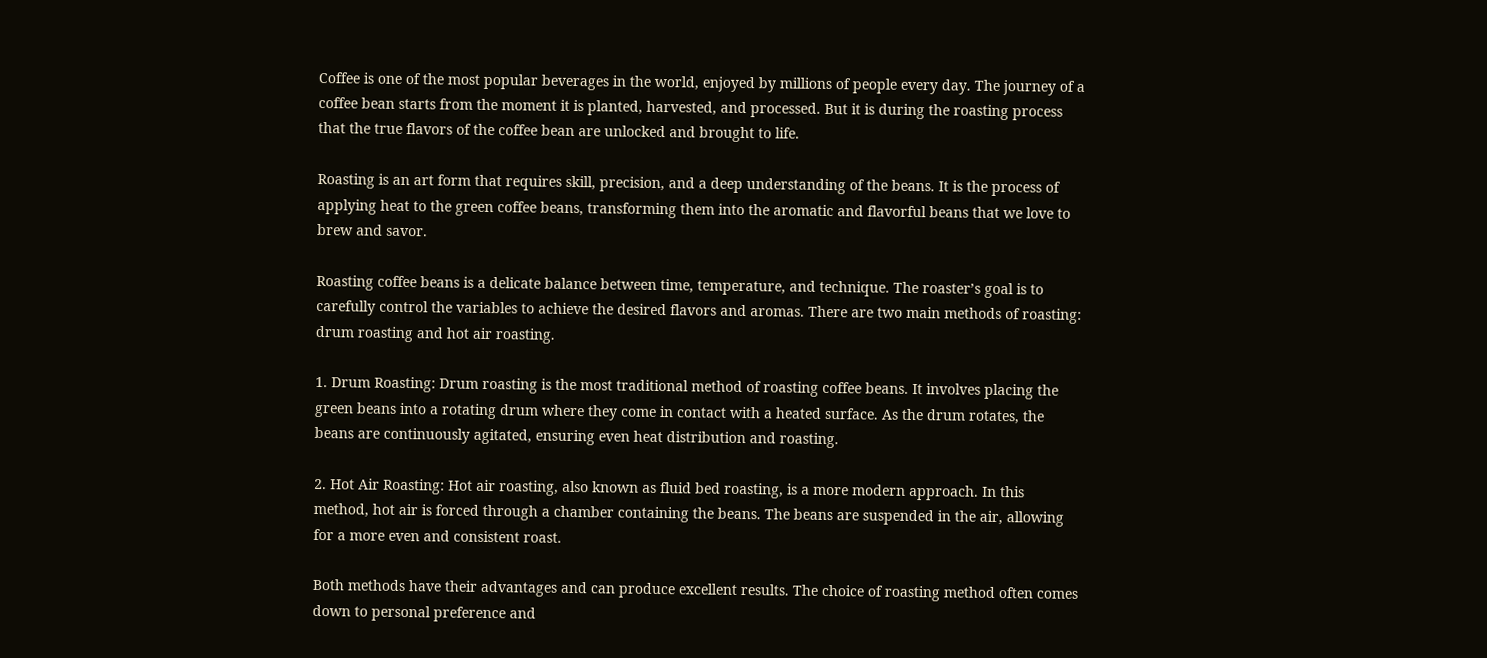Coffee is one of the most popular beverages in the world, enjoyed by millions of people every day. The journey of a coffee bean starts from the moment it is planted, harvested, and processed. But it is during the roasting process that the true flavors of the coffee bean are unlocked and brought to life.

Roasting is an art form that requires skill, precision, and a deep understanding of the beans. It is the process of applying heat to the green coffee beans, transforming them into the aromatic and flavorful beans that we love to brew and savor.

Roasting coffee beans is a delicate balance between time, temperature, and technique. The roaster’s goal is to carefully control the variables to achieve the desired flavors and aromas. There are two main methods of roasting: drum roasting and hot air roasting.

1. Drum Roasting: Drum roasting is the most traditional method of roasting coffee beans. It involves placing the green beans into a rotating drum where they come in contact with a heated surface. As the drum rotates, the beans are continuously agitated, ensuring even heat distribution and roasting.

2. Hot Air Roasting: Hot air roasting, also known as fluid bed roasting, is a more modern approach. In this method, hot air is forced through a chamber containing the beans. The beans are suspended in the air, allowing for a more even and consistent roast.

Both methods have their advantages and can produce excellent results. The choice of roasting method often comes down to personal preference and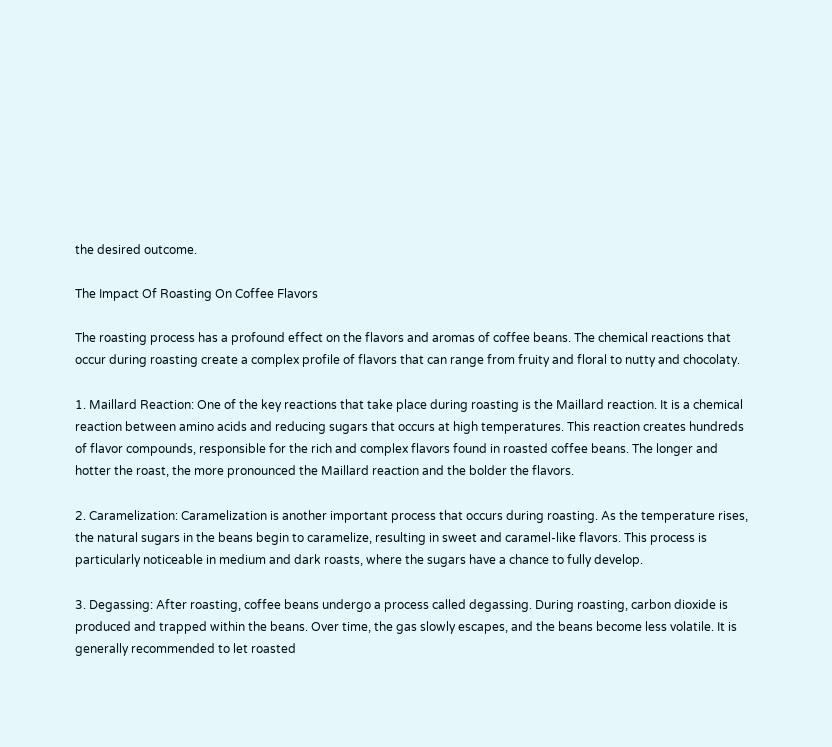the desired outcome.

The Impact Of Roasting On Coffee Flavors

The roasting process has a profound effect on the flavors and aromas of coffee beans. The chemical reactions that occur during roasting create a complex profile of flavors that can range from fruity and floral to nutty and chocolaty.

1. Maillard Reaction: One of the key reactions that take place during roasting is the Maillard reaction. It is a chemical reaction between amino acids and reducing sugars that occurs at high temperatures. This reaction creates hundreds of flavor compounds, responsible for the rich and complex flavors found in roasted coffee beans. The longer and hotter the roast, the more pronounced the Maillard reaction and the bolder the flavors.

2. Caramelization: Caramelization is another important process that occurs during roasting. As the temperature rises, the natural sugars in the beans begin to caramelize, resulting in sweet and caramel-like flavors. This process is particularly noticeable in medium and dark roasts, where the sugars have a chance to fully develop.

3. Degassing: After roasting, coffee beans undergo a process called degassing. During roasting, carbon dioxide is produced and trapped within the beans. Over time, the gas slowly escapes, and the beans become less volatile. It is generally recommended to let roasted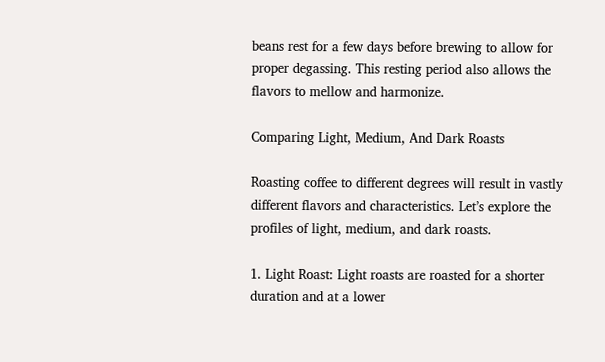beans rest for a few days before brewing to allow for proper degassing. This resting period also allows the flavors to mellow and harmonize.

Comparing Light, Medium, And Dark Roasts

Roasting coffee to different degrees will result in vastly different flavors and characteristics. Let’s explore the profiles of light, medium, and dark roasts.

1. Light Roast: Light roasts are roasted for a shorter duration and at a lower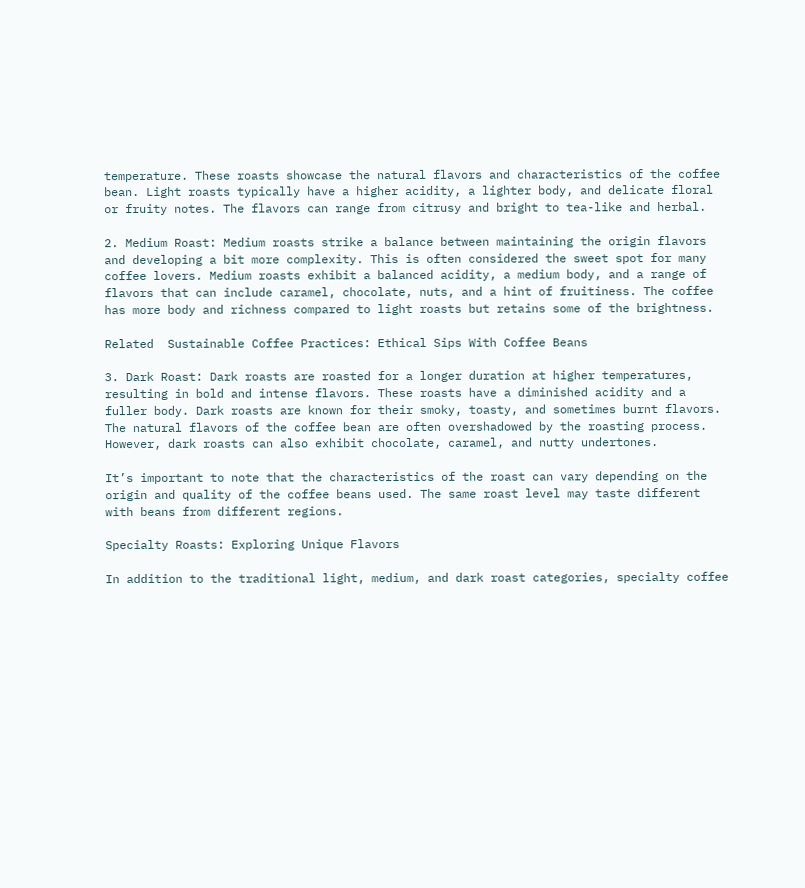temperature. These roasts showcase the natural flavors and characteristics of the coffee bean. Light roasts typically have a higher acidity, a lighter body, and delicate floral or fruity notes. The flavors can range from citrusy and bright to tea-like and herbal.

2. Medium Roast: Medium roasts strike a balance between maintaining the origin flavors and developing a bit more complexity. This is often considered the sweet spot for many coffee lovers. Medium roasts exhibit a balanced acidity, a medium body, and a range of flavors that can include caramel, chocolate, nuts, and a hint of fruitiness. The coffee has more body and richness compared to light roasts but retains some of the brightness.

Related  Sustainable Coffee Practices: Ethical Sips With Coffee Beans

3. Dark Roast: Dark roasts are roasted for a longer duration at higher temperatures, resulting in bold and intense flavors. These roasts have a diminished acidity and a fuller body. Dark roasts are known for their smoky, toasty, and sometimes burnt flavors. The natural flavors of the coffee bean are often overshadowed by the roasting process. However, dark roasts can also exhibit chocolate, caramel, and nutty undertones.

It’s important to note that the characteristics of the roast can vary depending on the origin and quality of the coffee beans used. The same roast level may taste different with beans from different regions.

Specialty Roasts: Exploring Unique Flavors

In addition to the traditional light, medium, and dark roast categories, specialty coffee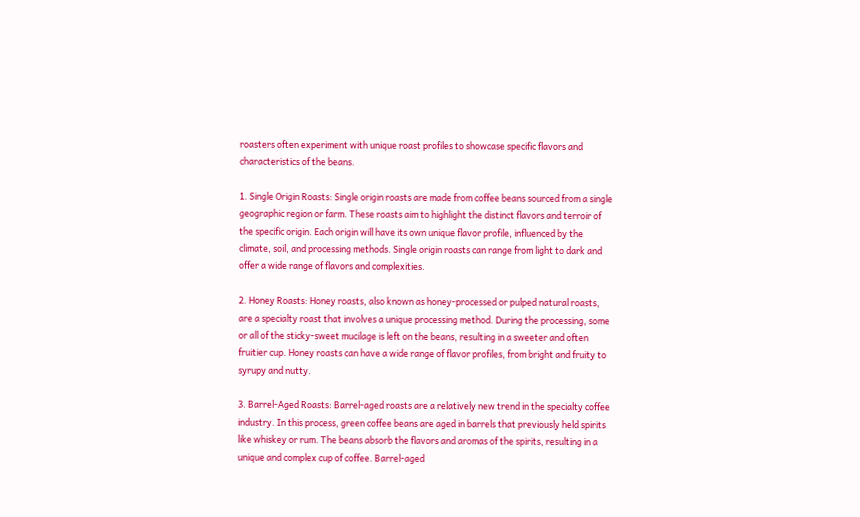roasters often experiment with unique roast profiles to showcase specific flavors and characteristics of the beans.

1. Single Origin Roasts: Single origin roasts are made from coffee beans sourced from a single geographic region or farm. These roasts aim to highlight the distinct flavors and terroir of the specific origin. Each origin will have its own unique flavor profile, influenced by the climate, soil, and processing methods. Single origin roasts can range from light to dark and offer a wide range of flavors and complexities.

2. Honey Roasts: Honey roasts, also known as honey-processed or pulped natural roasts, are a specialty roast that involves a unique processing method. During the processing, some or all of the sticky-sweet mucilage is left on the beans, resulting in a sweeter and often fruitier cup. Honey roasts can have a wide range of flavor profiles, from bright and fruity to syrupy and nutty.

3. Barrel-Aged Roasts: Barrel-aged roasts are a relatively new trend in the specialty coffee industry. In this process, green coffee beans are aged in barrels that previously held spirits like whiskey or rum. The beans absorb the flavors and aromas of the spirits, resulting in a unique and complex cup of coffee. Barrel-aged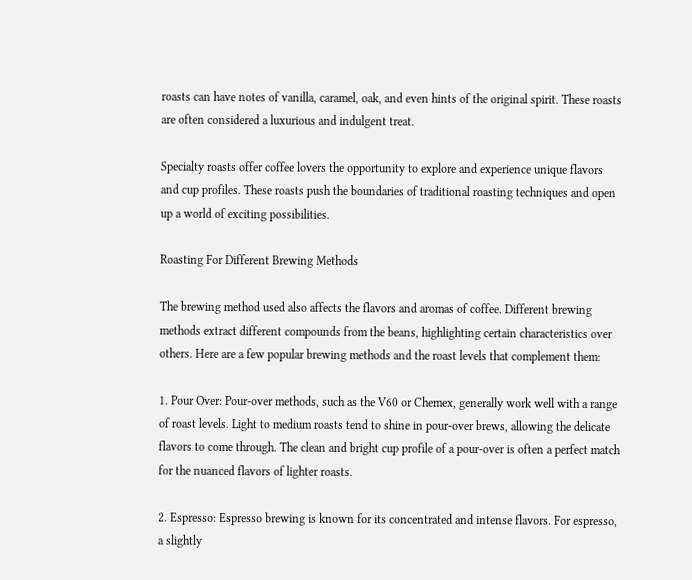roasts can have notes of vanilla, caramel, oak, and even hints of the original spirit. These roasts are often considered a luxurious and indulgent treat.

Specialty roasts offer coffee lovers the opportunity to explore and experience unique flavors and cup profiles. These roasts push the boundaries of traditional roasting techniques and open up a world of exciting possibilities.

Roasting For Different Brewing Methods

The brewing method used also affects the flavors and aromas of coffee. Different brewing methods extract different compounds from the beans, highlighting certain characteristics over others. Here are a few popular brewing methods and the roast levels that complement them:

1. Pour Over: Pour-over methods, such as the V60 or Chemex, generally work well with a range of roast levels. Light to medium roasts tend to shine in pour-over brews, allowing the delicate flavors to come through. The clean and bright cup profile of a pour-over is often a perfect match for the nuanced flavors of lighter roasts.

2. Espresso: Espresso brewing is known for its concentrated and intense flavors. For espresso, a slightly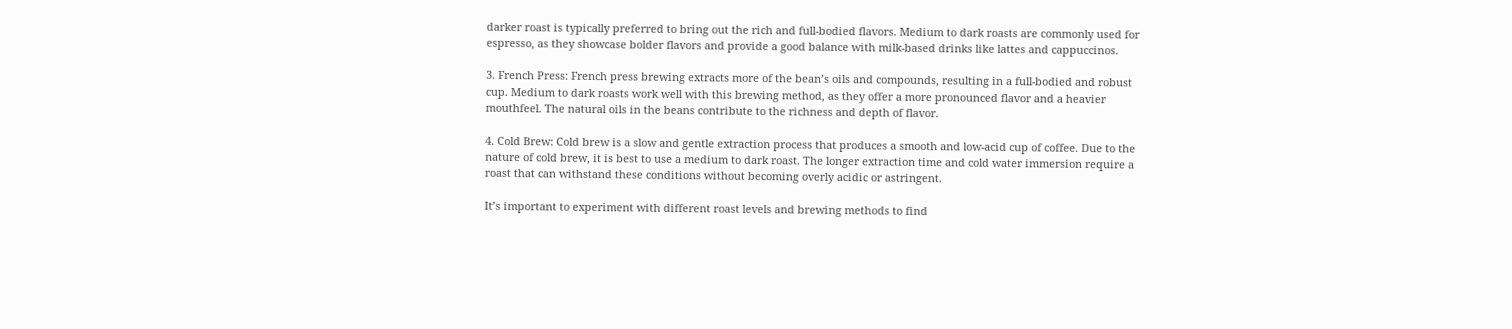darker roast is typically preferred to bring out the rich and full-bodied flavors. Medium to dark roasts are commonly used for espresso, as they showcase bolder flavors and provide a good balance with milk-based drinks like lattes and cappuccinos.

3. French Press: French press brewing extracts more of the bean’s oils and compounds, resulting in a full-bodied and robust cup. Medium to dark roasts work well with this brewing method, as they offer a more pronounced flavor and a heavier mouthfeel. The natural oils in the beans contribute to the richness and depth of flavor.

4. Cold Brew: Cold brew is a slow and gentle extraction process that produces a smooth and low-acid cup of coffee. Due to the nature of cold brew, it is best to use a medium to dark roast. The longer extraction time and cold water immersion require a roast that can withstand these conditions without becoming overly acidic or astringent.

It’s important to experiment with different roast levels and brewing methods to find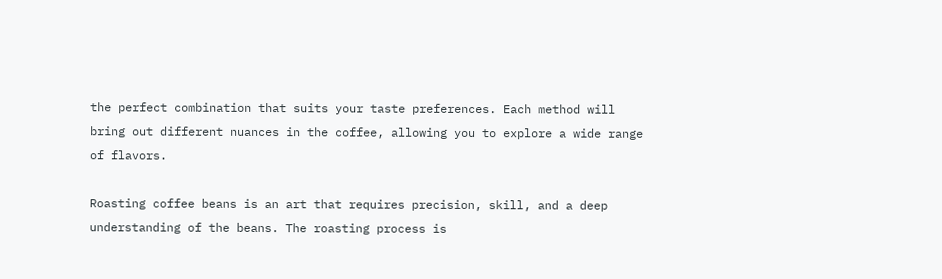the perfect combination that suits your taste preferences. Each method will bring out different nuances in the coffee, allowing you to explore a wide range of flavors.

Roasting coffee beans is an art that requires precision, skill, and a deep understanding of the beans. The roasting process is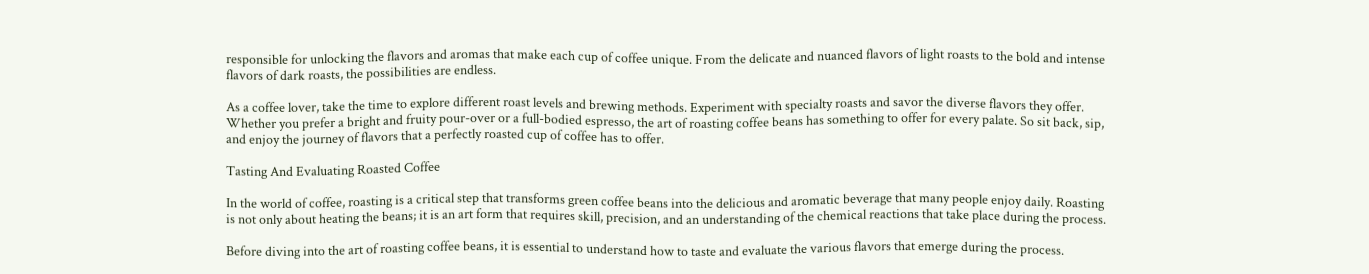responsible for unlocking the flavors and aromas that make each cup of coffee unique. From the delicate and nuanced flavors of light roasts to the bold and intense flavors of dark roasts, the possibilities are endless.

As a coffee lover, take the time to explore different roast levels and brewing methods. Experiment with specialty roasts and savor the diverse flavors they offer. Whether you prefer a bright and fruity pour-over or a full-bodied espresso, the art of roasting coffee beans has something to offer for every palate. So sit back, sip, and enjoy the journey of flavors that a perfectly roasted cup of coffee has to offer.

Tasting And Evaluating Roasted Coffee

In the world of coffee, roasting is a critical step that transforms green coffee beans into the delicious and aromatic beverage that many people enjoy daily. Roasting is not only about heating the beans; it is an art form that requires skill, precision, and an understanding of the chemical reactions that take place during the process.

Before diving into the art of roasting coffee beans, it is essential to understand how to taste and evaluate the various flavors that emerge during the process.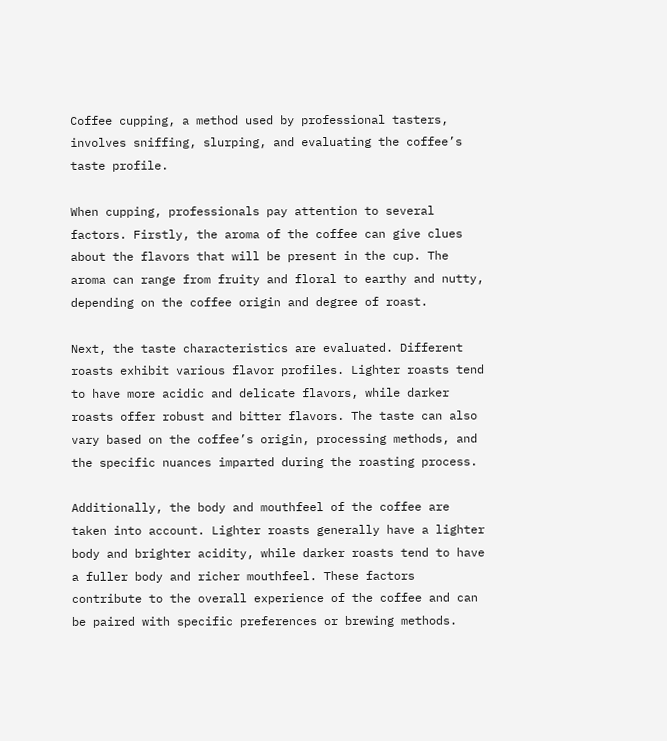Coffee cupping, a method used by professional tasters, involves sniffing, slurping, and evaluating the coffee’s taste profile.

When cupping, professionals pay attention to several factors. Firstly, the aroma of the coffee can give clues about the flavors that will be present in the cup. The aroma can range from fruity and floral to earthy and nutty, depending on the coffee origin and degree of roast.

Next, the taste characteristics are evaluated. Different roasts exhibit various flavor profiles. Lighter roasts tend to have more acidic and delicate flavors, while darker roasts offer robust and bitter flavors. The taste can also vary based on the coffee’s origin, processing methods, and the specific nuances imparted during the roasting process.

Additionally, the body and mouthfeel of the coffee are taken into account. Lighter roasts generally have a lighter body and brighter acidity, while darker roasts tend to have a fuller body and richer mouthfeel. These factors contribute to the overall experience of the coffee and can be paired with specific preferences or brewing methods.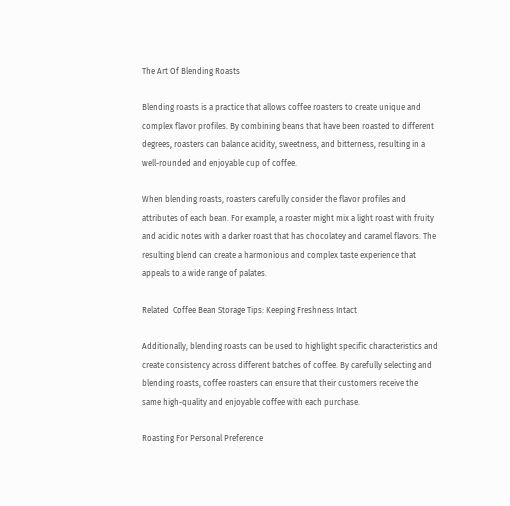The Art Of Blending Roasts

Blending roasts is a practice that allows coffee roasters to create unique and complex flavor profiles. By combining beans that have been roasted to different degrees, roasters can balance acidity, sweetness, and bitterness, resulting in a well-rounded and enjoyable cup of coffee.

When blending roasts, roasters carefully consider the flavor profiles and attributes of each bean. For example, a roaster might mix a light roast with fruity and acidic notes with a darker roast that has chocolatey and caramel flavors. The resulting blend can create a harmonious and complex taste experience that appeals to a wide range of palates.

Related  Coffee Bean Storage Tips: Keeping Freshness Intact

Additionally, blending roasts can be used to highlight specific characteristics and create consistency across different batches of coffee. By carefully selecting and blending roasts, coffee roasters can ensure that their customers receive the same high-quality and enjoyable coffee with each purchase.

Roasting For Personal Preference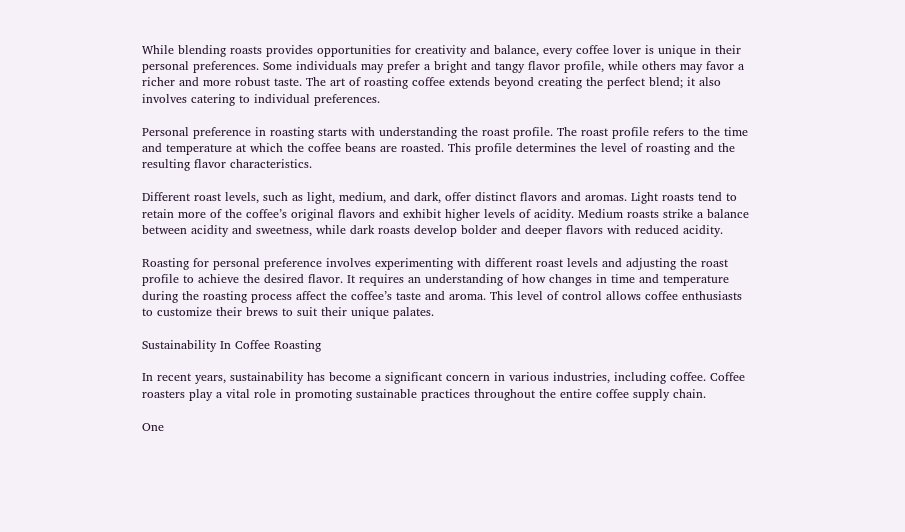While blending roasts provides opportunities for creativity and balance, every coffee lover is unique in their personal preferences. Some individuals may prefer a bright and tangy flavor profile, while others may favor a richer and more robust taste. The art of roasting coffee extends beyond creating the perfect blend; it also involves catering to individual preferences.

Personal preference in roasting starts with understanding the roast profile. The roast profile refers to the time and temperature at which the coffee beans are roasted. This profile determines the level of roasting and the resulting flavor characteristics.

Different roast levels, such as light, medium, and dark, offer distinct flavors and aromas. Light roasts tend to retain more of the coffee’s original flavors and exhibit higher levels of acidity. Medium roasts strike a balance between acidity and sweetness, while dark roasts develop bolder and deeper flavors with reduced acidity.

Roasting for personal preference involves experimenting with different roast levels and adjusting the roast profile to achieve the desired flavor. It requires an understanding of how changes in time and temperature during the roasting process affect the coffee’s taste and aroma. This level of control allows coffee enthusiasts to customize their brews to suit their unique palates.

Sustainability In Coffee Roasting

In recent years, sustainability has become a significant concern in various industries, including coffee. Coffee roasters play a vital role in promoting sustainable practices throughout the entire coffee supply chain.

One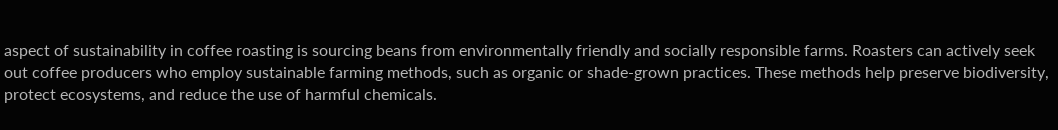aspect of sustainability in coffee roasting is sourcing beans from environmentally friendly and socially responsible farms. Roasters can actively seek out coffee producers who employ sustainable farming methods, such as organic or shade-grown practices. These methods help preserve biodiversity, protect ecosystems, and reduce the use of harmful chemicals.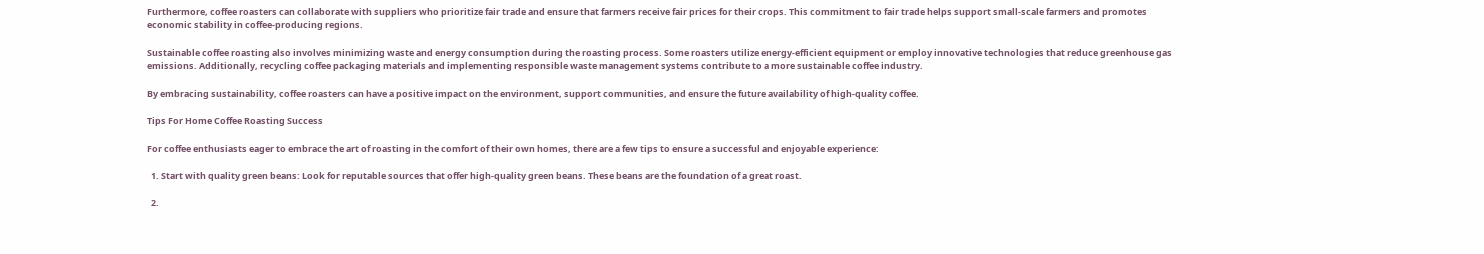Furthermore, coffee roasters can collaborate with suppliers who prioritize fair trade and ensure that farmers receive fair prices for their crops. This commitment to fair trade helps support small-scale farmers and promotes economic stability in coffee-producing regions.

Sustainable coffee roasting also involves minimizing waste and energy consumption during the roasting process. Some roasters utilize energy-efficient equipment or employ innovative technologies that reduce greenhouse gas emissions. Additionally, recycling coffee packaging materials and implementing responsible waste management systems contribute to a more sustainable coffee industry.

By embracing sustainability, coffee roasters can have a positive impact on the environment, support communities, and ensure the future availability of high-quality coffee.

Tips For Home Coffee Roasting Success

For coffee enthusiasts eager to embrace the art of roasting in the comfort of their own homes, there are a few tips to ensure a successful and enjoyable experience:

  1. Start with quality green beans: Look for reputable sources that offer high-quality green beans. These beans are the foundation of a great roast.

  2.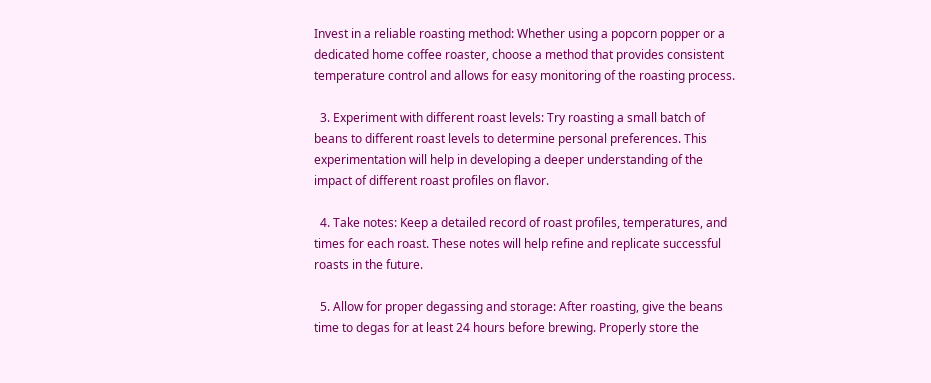Invest in a reliable roasting method: Whether using a popcorn popper or a dedicated home coffee roaster, choose a method that provides consistent temperature control and allows for easy monitoring of the roasting process.

  3. Experiment with different roast levels: Try roasting a small batch of beans to different roast levels to determine personal preferences. This experimentation will help in developing a deeper understanding of the impact of different roast profiles on flavor.

  4. Take notes: Keep a detailed record of roast profiles, temperatures, and times for each roast. These notes will help refine and replicate successful roasts in the future.

  5. Allow for proper degassing and storage: After roasting, give the beans time to degas for at least 24 hours before brewing. Properly store the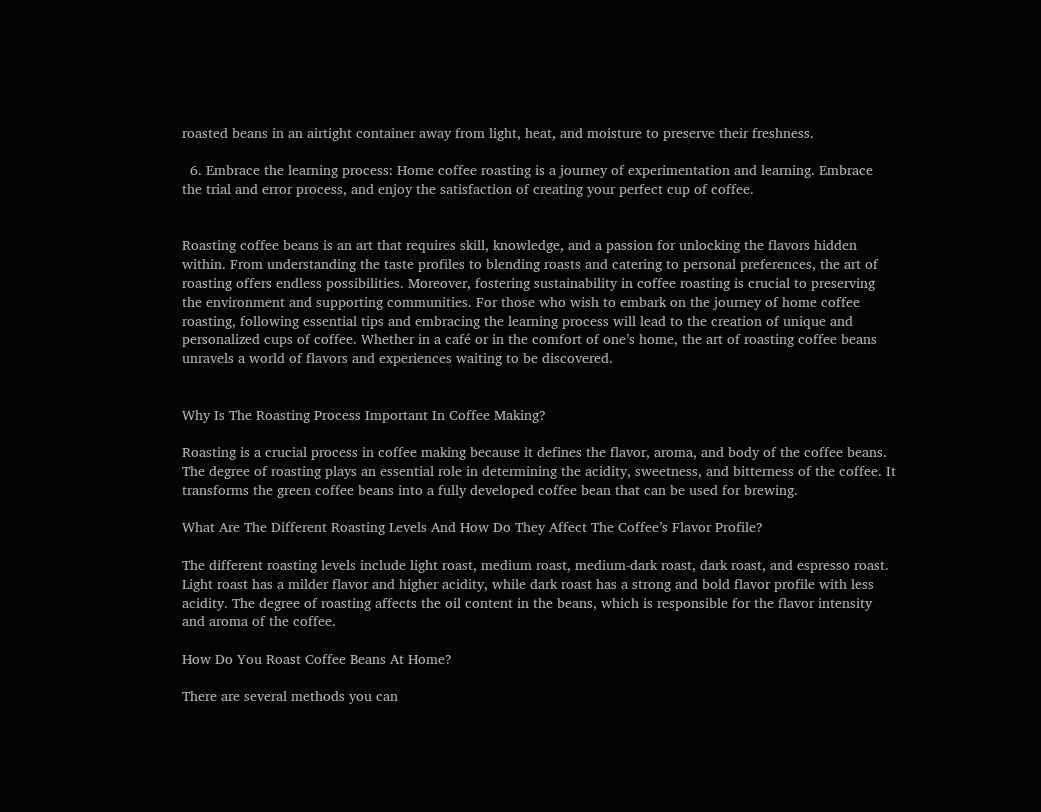roasted beans in an airtight container away from light, heat, and moisture to preserve their freshness.

  6. Embrace the learning process: Home coffee roasting is a journey of experimentation and learning. Embrace the trial and error process, and enjoy the satisfaction of creating your perfect cup of coffee.


Roasting coffee beans is an art that requires skill, knowledge, and a passion for unlocking the flavors hidden within. From understanding the taste profiles to blending roasts and catering to personal preferences, the art of roasting offers endless possibilities. Moreover, fostering sustainability in coffee roasting is crucial to preserving the environment and supporting communities. For those who wish to embark on the journey of home coffee roasting, following essential tips and embracing the learning process will lead to the creation of unique and personalized cups of coffee. Whether in a café or in the comfort of one’s home, the art of roasting coffee beans unravels a world of flavors and experiences waiting to be discovered.


Why Is The Roasting Process Important In Coffee Making?

Roasting is a crucial process in coffee making because it defines the flavor, aroma, and body of the coffee beans. The degree of roasting plays an essential role in determining the acidity, sweetness, and bitterness of the coffee. It transforms the green coffee beans into a fully developed coffee bean that can be used for brewing.

What Are The Different Roasting Levels And How Do They Affect The Coffee’s Flavor Profile?

The different roasting levels include light roast, medium roast, medium-dark roast, dark roast, and espresso roast. Light roast has a milder flavor and higher acidity, while dark roast has a strong and bold flavor profile with less acidity. The degree of roasting affects the oil content in the beans, which is responsible for the flavor intensity and aroma of the coffee.

How Do You Roast Coffee Beans At Home?

There are several methods you can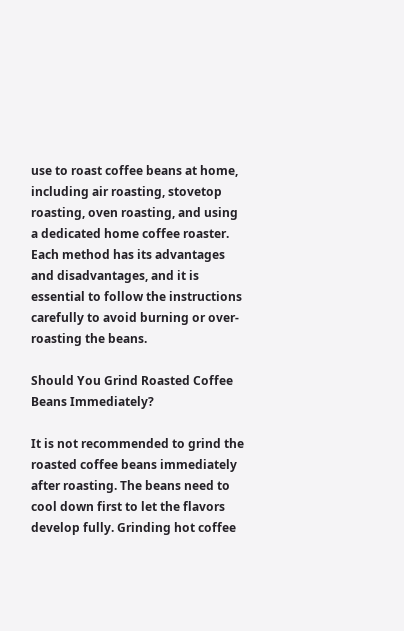use to roast coffee beans at home, including air roasting, stovetop roasting, oven roasting, and using a dedicated home coffee roaster. Each method has its advantages and disadvantages, and it is essential to follow the instructions carefully to avoid burning or over-roasting the beans.

Should You Grind Roasted Coffee Beans Immediately?

It is not recommended to grind the roasted coffee beans immediately after roasting. The beans need to cool down first to let the flavors develop fully. Grinding hot coffee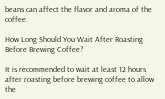beans can affect the flavor and aroma of the coffee.

How Long Should You Wait After Roasting Before Brewing Coffee?

It is recommended to wait at least 12 hours after roasting before brewing coffee to allow the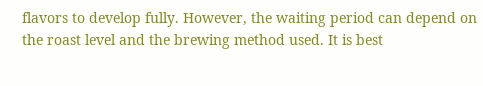flavors to develop fully. However, the waiting period can depend on the roast level and the brewing method used. It is best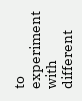to experiment with different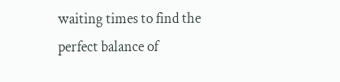waiting times to find the perfect balance of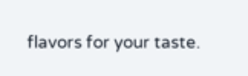flavors for your taste.